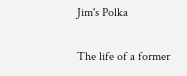Jim's Polka

The life of a former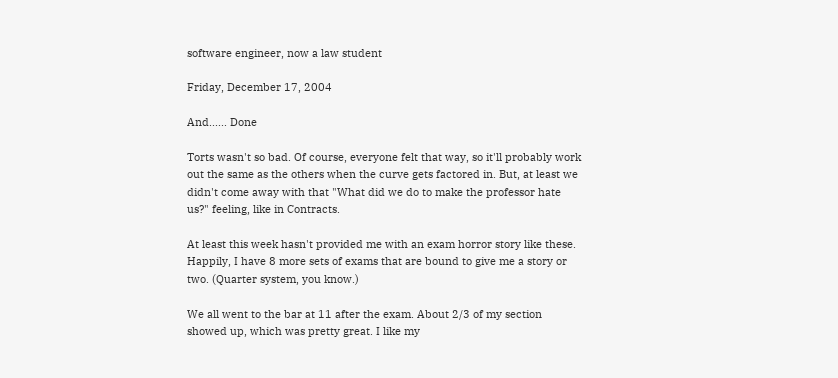software engineer, now a law student

Friday, December 17, 2004

And...... Done

Torts wasn't so bad. Of course, everyone felt that way, so it'll probably work out the same as the others when the curve gets factored in. But, at least we didn't come away with that "What did we do to make the professor hate us?" feeling, like in Contracts.

At least this week hasn't provided me with an exam horror story like these. Happily, I have 8 more sets of exams that are bound to give me a story or two. (Quarter system, you know.)

We all went to the bar at 11 after the exam. About 2/3 of my section showed up, which was pretty great. I like my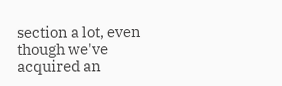section a lot, even though we've acquired an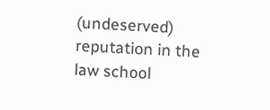(undeserved) reputation in the law school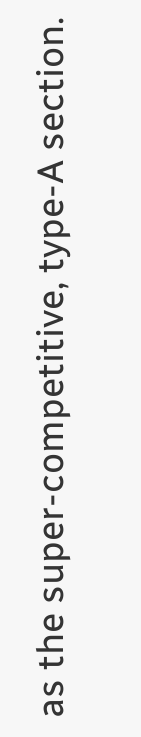as the super-competitive, type-A section.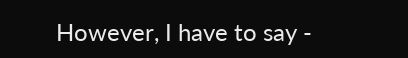However, I have to say -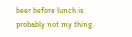beer before lunch is probably not my thing.